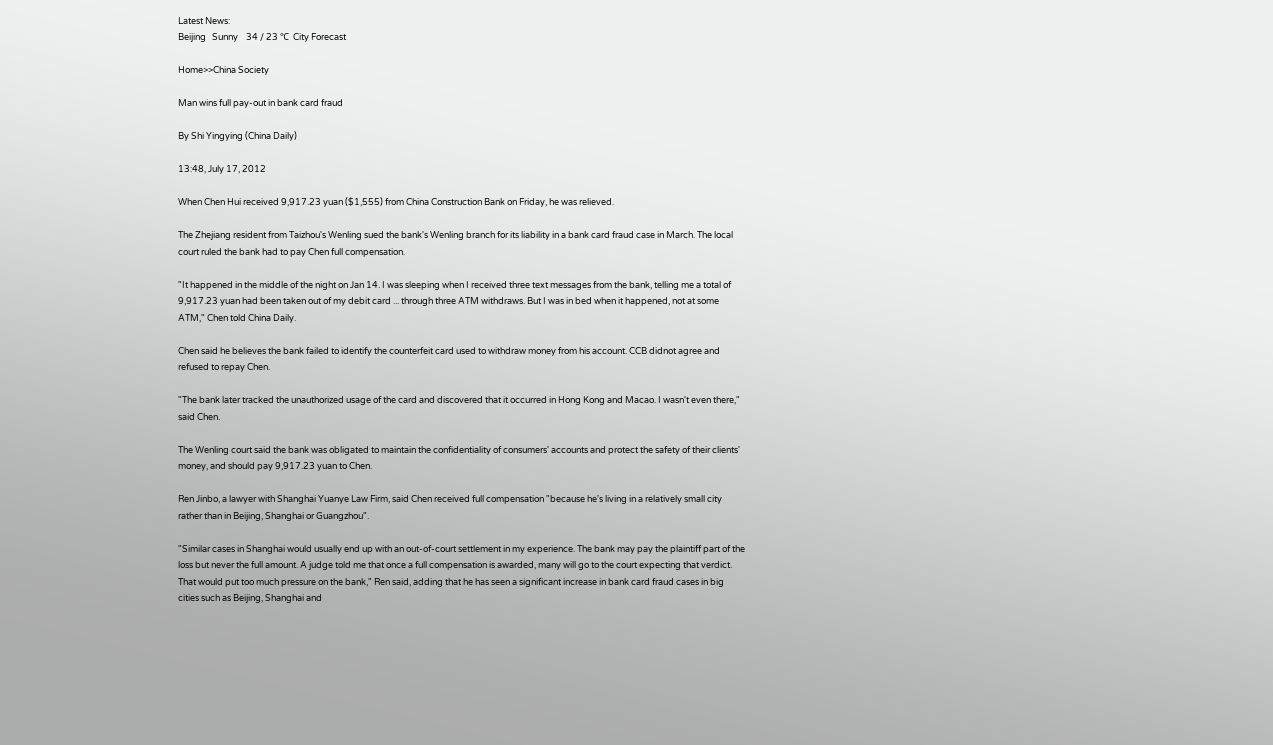Latest News:
Beijing   Sunny    34 / 23 ℃  City Forecast

Home>>China Society

Man wins full pay-out in bank card fraud

By Shi Yingying (China Daily)

13:48, July 17, 2012

When Chen Hui received 9,917.23 yuan ($1,555) from China Construction Bank on Friday, he was relieved.

The Zhejiang resident from Taizhou's Wenling sued the bank's Wenling branch for its liability in a bank card fraud case in March. The local court ruled the bank had to pay Chen full compensation.

"It happened in the middle of the night on Jan 14. I was sleeping when I received three text messages from the bank, telling me a total of 9,917.23 yuan had been taken out of my debit card ... through three ATM withdraws. But I was in bed when it happened, not at some ATM," Chen told China Daily.

Chen said he believes the bank failed to identify the counterfeit card used to withdraw money from his account. CCB didnot agree and refused to repay Chen.

"The bank later tracked the unauthorized usage of the card and discovered that it occurred in Hong Kong and Macao. I wasn't even there," said Chen.

The Wenling court said the bank was obligated to maintain the confidentiality of consumers' accounts and protect the safety of their clients' money, and should pay 9,917.23 yuan to Chen.

Ren Jinbo, a lawyer with Shanghai Yuanye Law Firm, said Chen received full compensation "because he's living in a relatively small city rather than in Beijing, Shanghai or Guangzhou".

"Similar cases in Shanghai would usually end up with an out-of-court settlement in my experience. The bank may pay the plaintiff part of the loss but never the full amount. A judge told me that once a full compensation is awarded, many will go to the court expecting that verdict. That would put too much pressure on the bank," Ren said, adding that he has seen a significant increase in bank card fraud cases in big cities such as Beijing, Shanghai and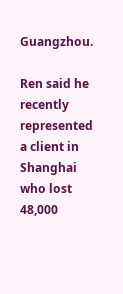Guangzhou.

Ren said he recently represented a client in Shanghai who lost 48,000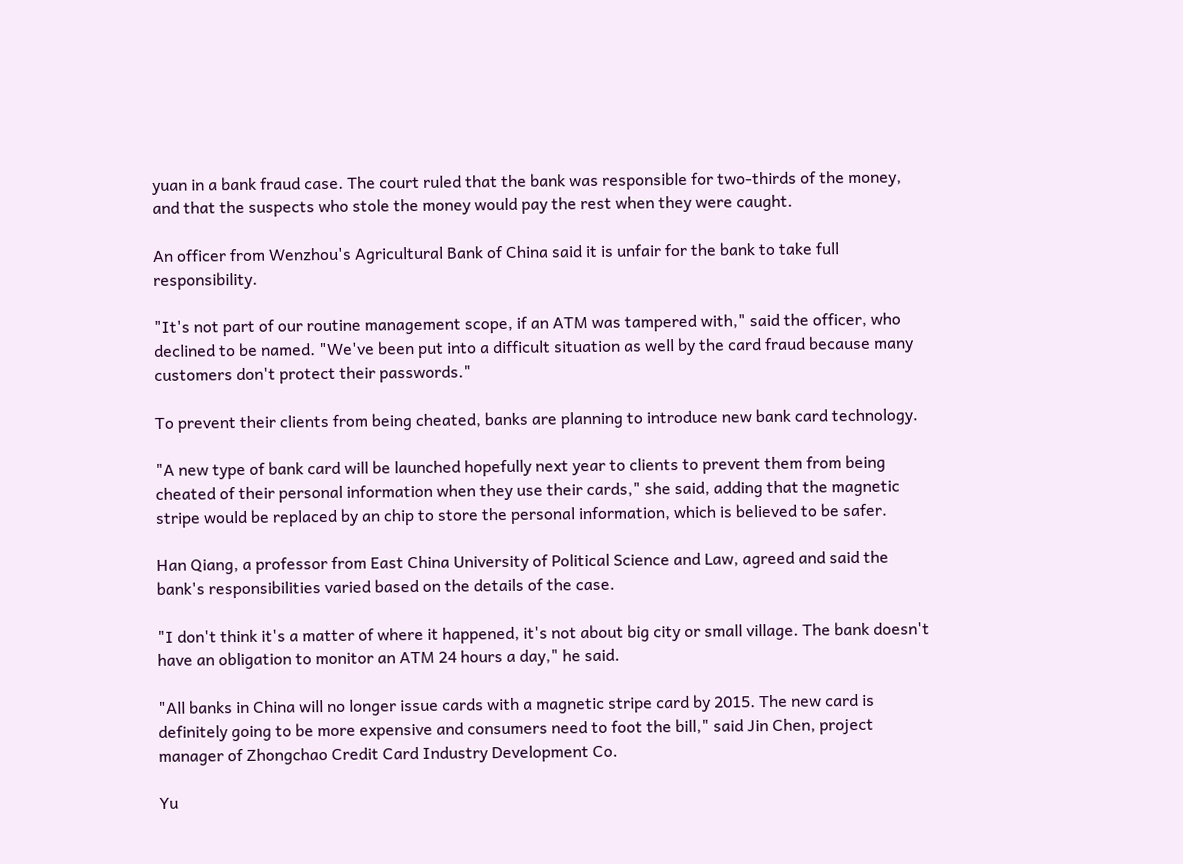yuan in a bank fraud case. The court ruled that the bank was responsible for two-thirds of the money, and that the suspects who stole the money would pay the rest when they were caught.

An officer from Wenzhou's Agricultural Bank of China said it is unfair for the bank to take full responsibility.

"It's not part of our routine management scope, if an ATM was tampered with," said the officer, who declined to be named. "We've been put into a difficult situation as well by the card fraud because many customers don't protect their passwords."

To prevent their clients from being cheated, banks are planning to introduce new bank card technology.

"A new type of bank card will be launched hopefully next year to clients to prevent them from being cheated of their personal information when they use their cards," she said, adding that the magnetic stripe would be replaced by an chip to store the personal information, which is believed to be safer.

Han Qiang, a professor from East China University of Political Science and Law, agreed and said the bank's responsibilities varied based on the details of the case.

"I don't think it's a matter of where it happened, it's not about big city or small village. The bank doesn't have an obligation to monitor an ATM 24 hours a day," he said.

"All banks in China will no longer issue cards with a magnetic stripe card by 2015. The new card is definitely going to be more expensive and consumers need to foot the bill," said Jin Chen, project manager of Zhongchao Credit Card Industry Development Co.

Yu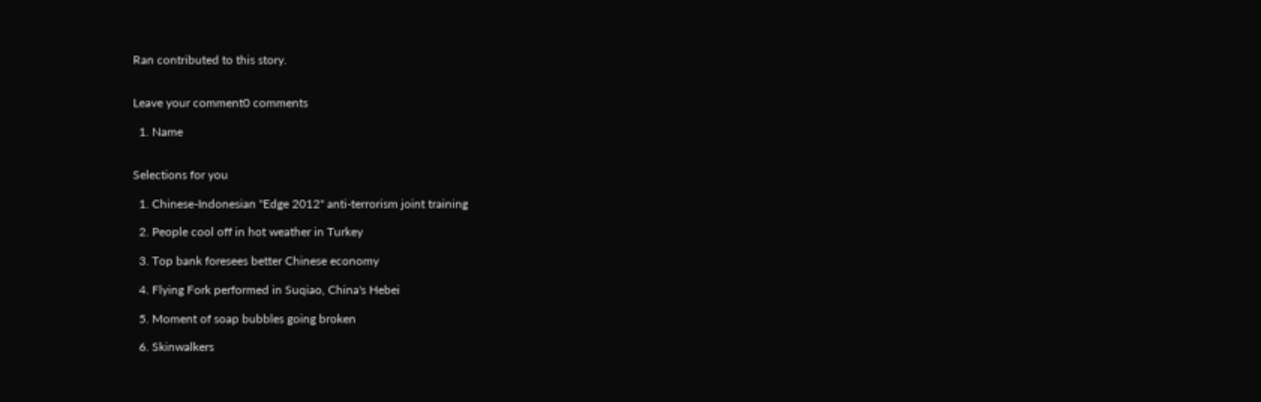Ran contributed to this story.


Leave your comment0 comments

  1. Name


Selections for you

  1. Chinese-Indonesian "Edge 2012" anti-terrorism joint training

  2. People cool off in hot weather in Turkey

  3. Top bank foresees better Chinese economy

  4. Flying Fork performed in Suqiao, China's Hebei

  5. Moment of soap bubbles going broken

  6. Skinwalkers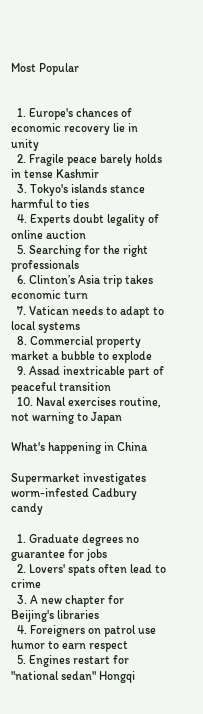Most Popular


  1. Europe's chances of economic recovery lie in unity
  2. Fragile peace barely holds in tense Kashmir
  3. Tokyo's islands stance harmful to ties
  4. Experts doubt legality of online auction
  5. Searching for the right professionals
  6. Clinton’s Asia trip takes economic turn
  7. Vatican needs to adapt to local systems
  8. Commercial property market a bubble to explode
  9. Assad inextricable part of peaceful transition
  10. Naval exercises routine, not warning to Japan

What's happening in China

Supermarket investigates worm-infested Cadbury candy

  1. Graduate degrees no guarantee for jobs
  2. Lovers' spats often lead to crime
  3. A new chapter for Beijing's libraries
  4. Foreigners on patrol use humor to earn respect
  5. Engines restart for "national sedan" Hongqi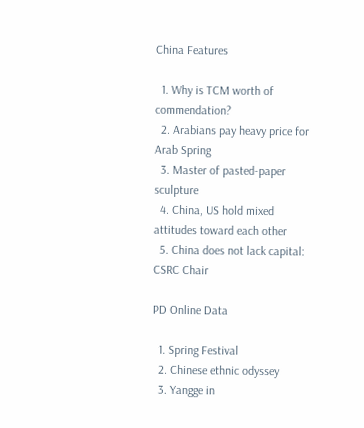China Features

  1. Why is TCM worth of commendation?
  2. Arabians pay heavy price for Arab Spring
  3. Master of pasted-paper sculpture
  4. China, US hold mixed attitudes toward each other
  5. China does not lack capital: CSRC Chair

PD Online Data

  1. Spring Festival
  2. Chinese ethnic odyssey
  3. Yangge in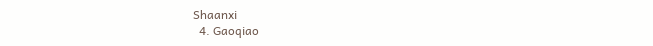Shaanxi
  4. Gaoqiao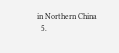in Northern China
  5.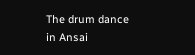The drum dance in Ansai